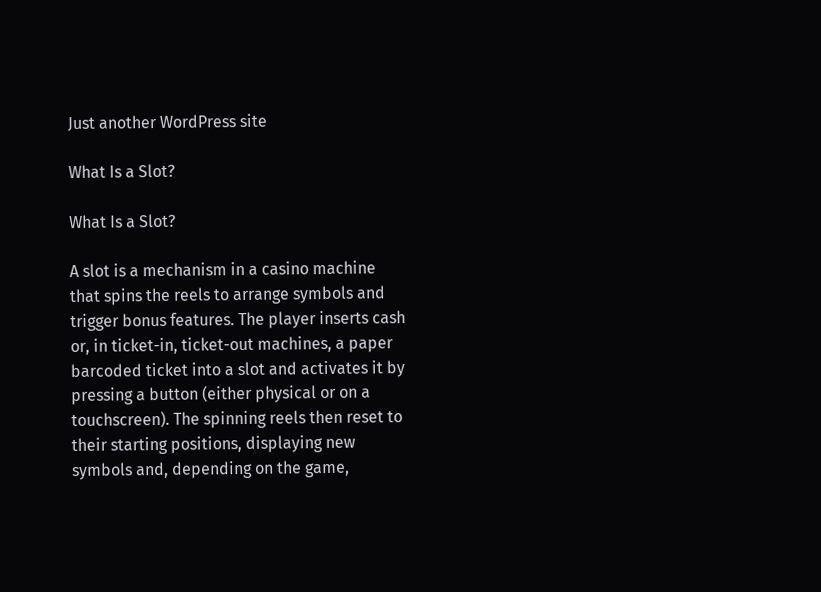Just another WordPress site

What Is a Slot?

What Is a Slot?

A slot is a mechanism in a casino machine that spins the reels to arrange symbols and trigger bonus features. The player inserts cash or, in ticket-in, ticket-out machines, a paper barcoded ticket into a slot and activates it by pressing a button (either physical or on a touchscreen). The spinning reels then reset to their starting positions, displaying new symbols and, depending on the game,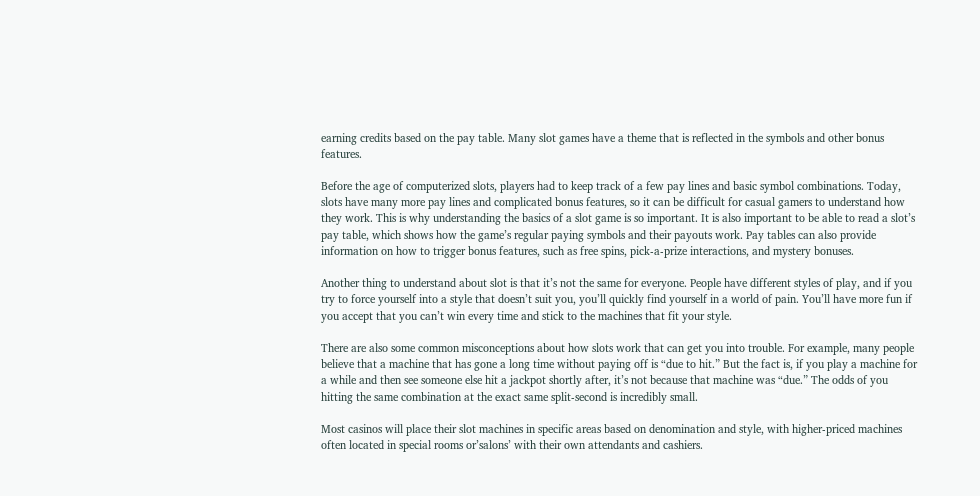earning credits based on the pay table. Many slot games have a theme that is reflected in the symbols and other bonus features.

Before the age of computerized slots, players had to keep track of a few pay lines and basic symbol combinations. Today, slots have many more pay lines and complicated bonus features, so it can be difficult for casual gamers to understand how they work. This is why understanding the basics of a slot game is so important. It is also important to be able to read a slot’s pay table, which shows how the game’s regular paying symbols and their payouts work. Pay tables can also provide information on how to trigger bonus features, such as free spins, pick-a-prize interactions, and mystery bonuses.

Another thing to understand about slot is that it’s not the same for everyone. People have different styles of play, and if you try to force yourself into a style that doesn’t suit you, you’ll quickly find yourself in a world of pain. You’ll have more fun if you accept that you can’t win every time and stick to the machines that fit your style.

There are also some common misconceptions about how slots work that can get you into trouble. For example, many people believe that a machine that has gone a long time without paying off is “due to hit.” But the fact is, if you play a machine for a while and then see someone else hit a jackpot shortly after, it’s not because that machine was “due.” The odds of you hitting the same combination at the exact same split-second is incredibly small.

Most casinos will place their slot machines in specific areas based on denomination and style, with higher-priced machines often located in special rooms or’salons’ with their own attendants and cashiers.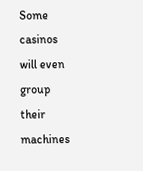Some casinos will even group their machines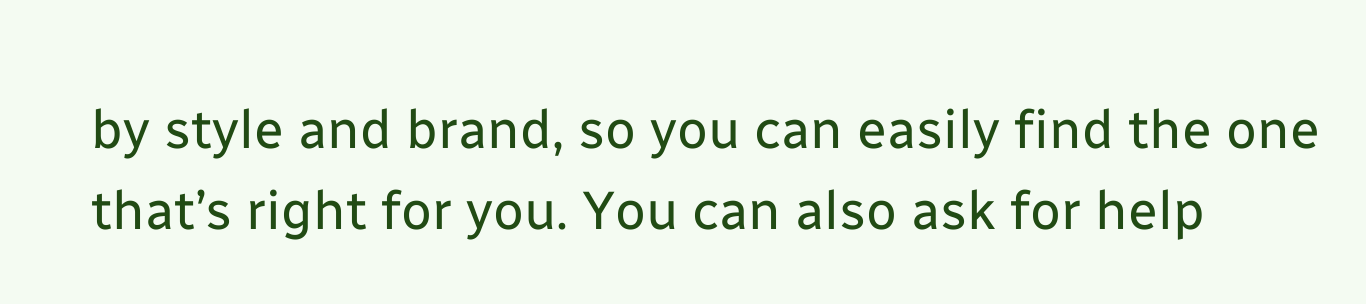by style and brand, so you can easily find the one that’s right for you. You can also ask for help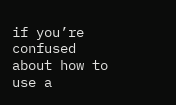if you’re confused about how to use a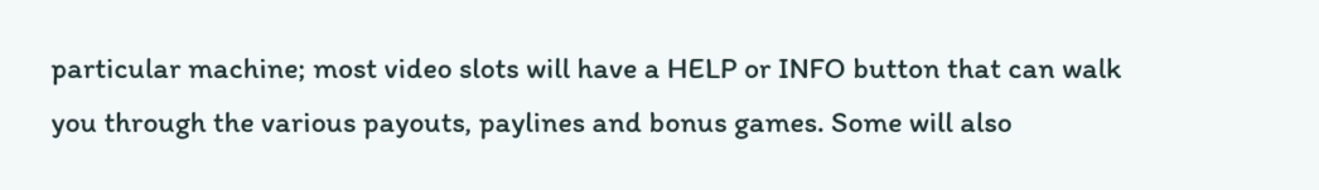particular machine; most video slots will have a HELP or INFO button that can walk you through the various payouts, paylines and bonus games. Some will also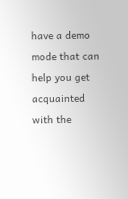have a demo mode that can help you get acquainted with the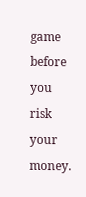game before you risk your money.